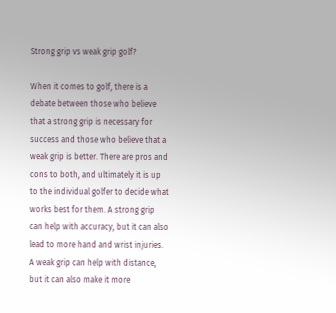Strong grip vs weak grip golf?

When it comes to golf, there is a debate between those who believe that a strong grip is necessary for success and those who believe that a weak grip is better. There are pros and cons to both, and ultimately it is up to the individual golfer to decide what works best for them. A strong grip can help with accuracy, but it can also lead to more hand and wrist injuries. A weak grip can help with distance, but it can also make it more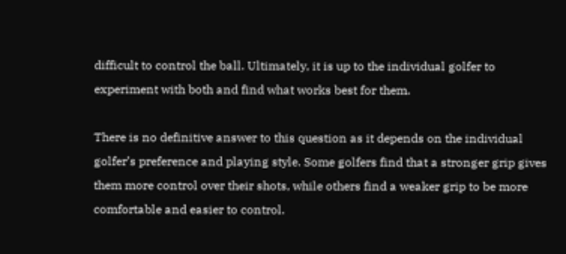difficult to control the ball. Ultimately, it is up to the individual golfer to experiment with both and find what works best for them.

There is no definitive answer to this question as it depends on the individual golfer’s preference and playing style. Some golfers find that a stronger grip gives them more control over their shots, while others find a weaker grip to be more comfortable and easier to control.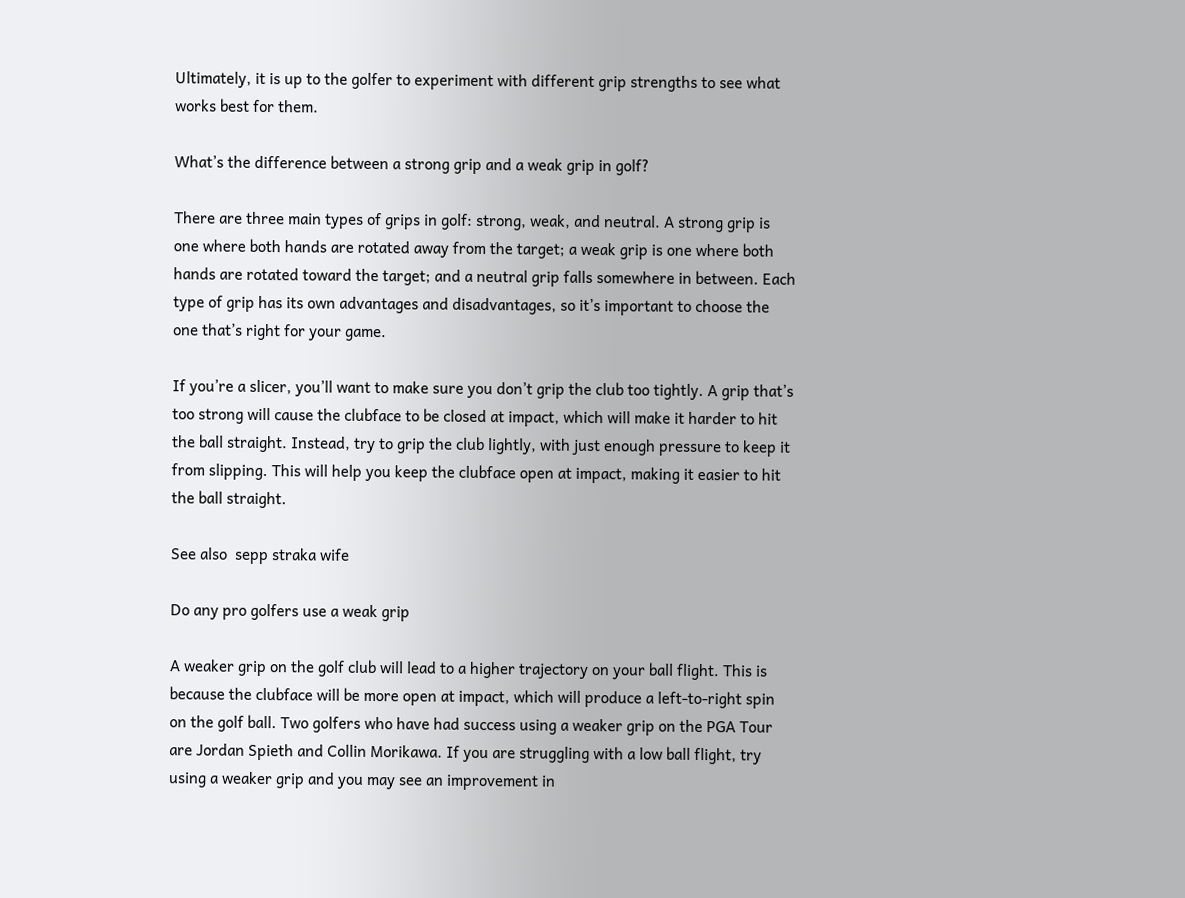Ultimately, it is up to the golfer to experiment with different grip strengths to see what works best for them.

What’s the difference between a strong grip and a weak grip in golf?

There are three main types of grips in golf: strong, weak, and neutral. A strong grip is one where both hands are rotated away from the target; a weak grip is one where both hands are rotated toward the target; and a neutral grip falls somewhere in between. Each type of grip has its own advantages and disadvantages, so it’s important to choose the one that’s right for your game.

If you’re a slicer, you’ll want to make sure you don’t grip the club too tightly. A grip that’s too strong will cause the clubface to be closed at impact, which will make it harder to hit the ball straight. Instead, try to grip the club lightly, with just enough pressure to keep it from slipping. This will help you keep the clubface open at impact, making it easier to hit the ball straight.

See also  sepp straka wife

Do any pro golfers use a weak grip

A weaker grip on the golf club will lead to a higher trajectory on your ball flight. This is because the clubface will be more open at impact, which will produce a left-to-right spin on the golf ball. Two golfers who have had success using a weaker grip on the PGA Tour are Jordan Spieth and Collin Morikawa. If you are struggling with a low ball flight, try using a weaker grip and you may see an improvement in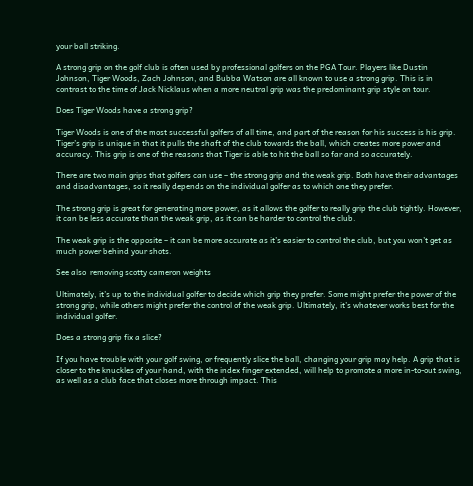your ball striking.

A strong grip on the golf club is often used by professional golfers on the PGA Tour. Players like Dustin Johnson, Tiger Woods, Zach Johnson, and Bubba Watson are all known to use a strong grip. This is in contrast to the time of Jack Nicklaus when a more neutral grip was the predominant grip style on tour.

Does Tiger Woods have a strong grip?

Tiger Woods is one of the most successful golfers of all time, and part of the reason for his success is his grip. Tiger’s grip is unique in that it pulls the shaft of the club towards the ball, which creates more power and accuracy. This grip is one of the reasons that Tiger is able to hit the ball so far and so accurately.

There are two main grips that golfers can use – the strong grip and the weak grip. Both have their advantages and disadvantages, so it really depends on the individual golfer as to which one they prefer.

The strong grip is great for generating more power, as it allows the golfer to really grip the club tightly. However, it can be less accurate than the weak grip, as it can be harder to control the club.

The weak grip is the opposite – it can be more accurate as it’s easier to control the club, but you won’t get as much power behind your shots.

See also  removing scotty cameron weights

Ultimately, it’s up to the individual golfer to decide which grip they prefer. Some might prefer the power of the strong grip, while others might prefer the control of the weak grip. Ultimately, it’s whatever works best for the individual golfer.

Does a strong grip fix a slice?

If you have trouble with your golf swing, or frequently slice the ball, changing your grip may help. A grip that is closer to the knuckles of your hand, with the index finger extended, will help to promote a more in-to-out swing, as well as a club face that closes more through impact. This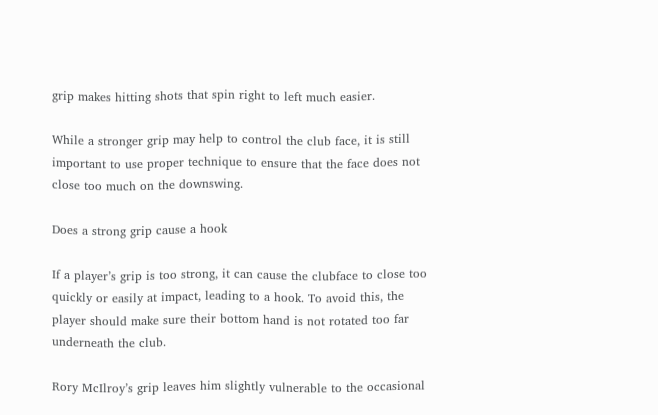grip makes hitting shots that spin right to left much easier.

While a stronger grip may help to control the club face, it is still important to use proper technique to ensure that the face does not close too much on the downswing.

Does a strong grip cause a hook

If a player’s grip is too strong, it can cause the clubface to close too quickly or easily at impact, leading to a hook. To avoid this, the player should make sure their bottom hand is not rotated too far underneath the club.

Rory McIlroy’s grip leaves him slightly vulnerable to the occasional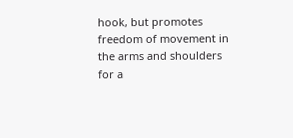hook, but promotes freedom of movement in the arms and shoulders for a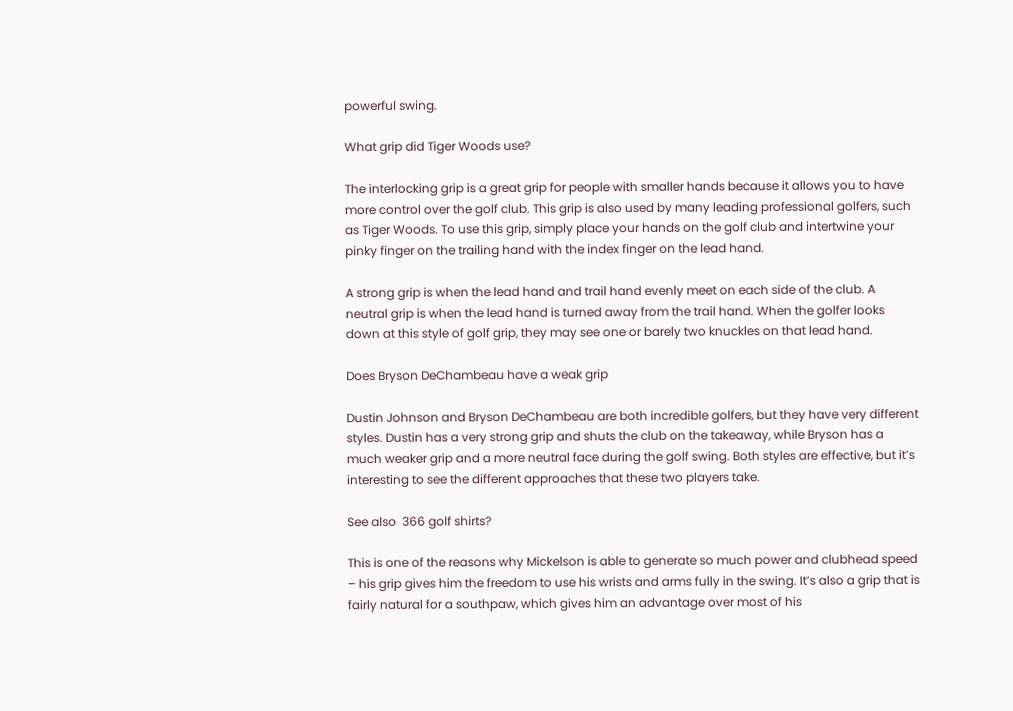powerful swing.

What grip did Tiger Woods use?

The interlocking grip is a great grip for people with smaller hands because it allows you to have more control over the golf club. This grip is also used by many leading professional golfers, such as Tiger Woods. To use this grip, simply place your hands on the golf club and intertwine your pinky finger on the trailing hand with the index finger on the lead hand.

A strong grip is when the lead hand and trail hand evenly meet on each side of the club. A neutral grip is when the lead hand is turned away from the trail hand. When the golfer looks down at this style of golf grip, they may see one or barely two knuckles on that lead hand.

Does Bryson DeChambeau have a weak grip

Dustin Johnson and Bryson DeChambeau are both incredible golfers, but they have very different styles. Dustin has a very strong grip and shuts the club on the takeaway, while Bryson has a much weaker grip and a more neutral face during the golf swing. Both styles are effective, but it’s interesting to see the different approaches that these two players take.

See also  366 golf shirts?

This is one of the reasons why Mickelson is able to generate so much power and clubhead speed – his grip gives him the freedom to use his wrists and arms fully in the swing. It’s also a grip that is fairly natural for a southpaw, which gives him an advantage over most of his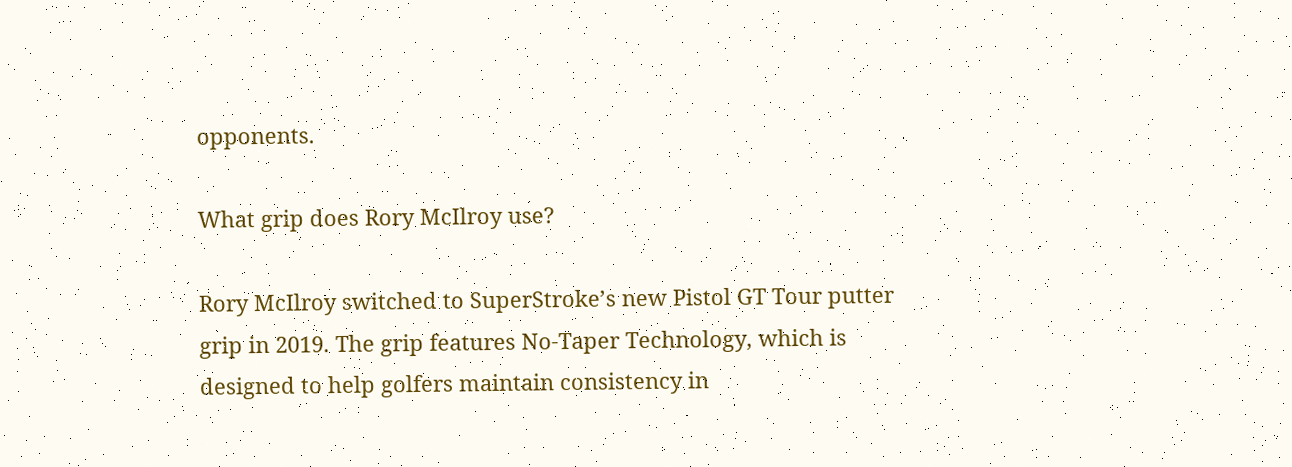opponents.

What grip does Rory McIlroy use?

Rory McIlroy switched to SuperStroke’s new Pistol GT Tour putter grip in 2019. The grip features No-Taper Technology, which is designed to help golfers maintain consistency in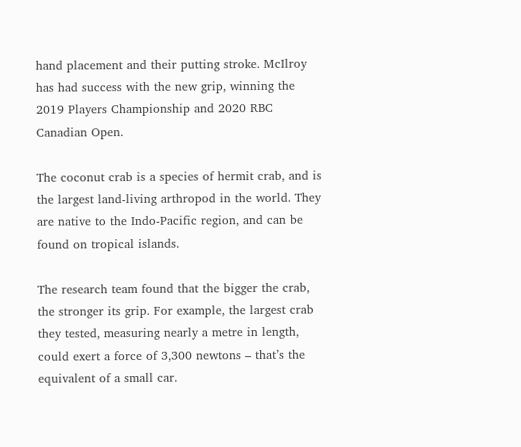hand placement and their putting stroke. McIlroy has had success with the new grip, winning the 2019 Players Championship and 2020 RBC Canadian Open.

The coconut crab is a species of hermit crab, and is the largest land-living arthropod in the world. They are native to the Indo-Pacific region, and can be found on tropical islands.

The research team found that the bigger the crab, the stronger its grip. For example, the largest crab they tested, measuring nearly a metre in length, could exert a force of 3,300 newtons – that’s the equivalent of a small car.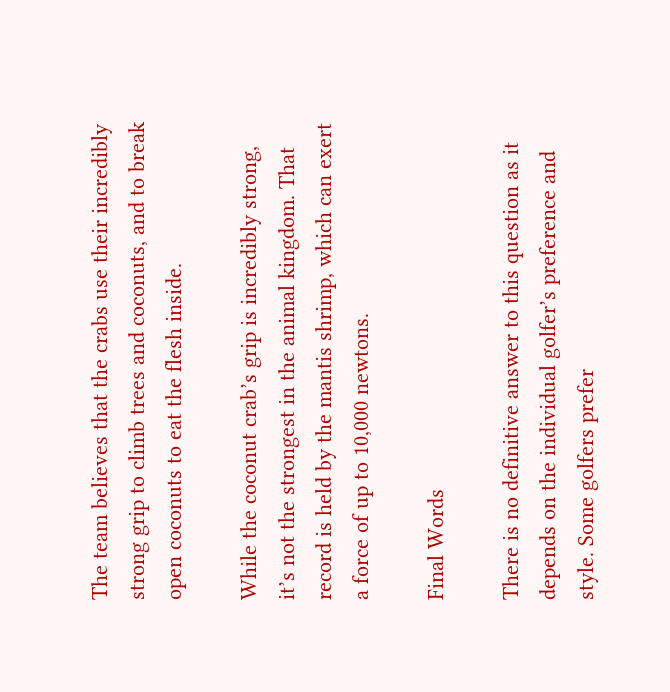The team believes that the crabs use their incredibly strong grip to climb trees and coconuts, and to break open coconuts to eat the flesh inside.

While the coconut crab’s grip is incredibly strong, it’s not the strongest in the animal kingdom. That record is held by the mantis shrimp, which can exert a force of up to 10,000 newtons.

Final Words

There is no definitive answer to this question as it depends on the individual golfer’s preference and style. Some golfers prefer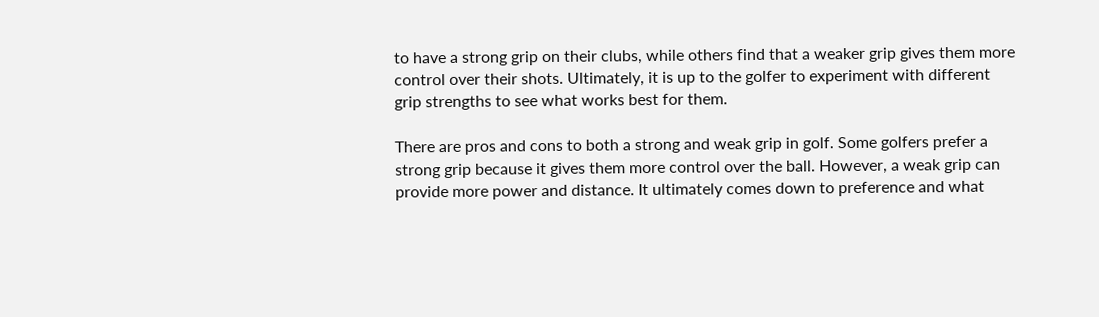to have a strong grip on their clubs, while others find that a weaker grip gives them more control over their shots. Ultimately, it is up to the golfer to experiment with different grip strengths to see what works best for them.

There are pros and cons to both a strong and weak grip in golf. Some golfers prefer a strong grip because it gives them more control over the ball. However, a weak grip can provide more power and distance. It ultimately comes down to preference and what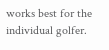works best for the individual golfer.